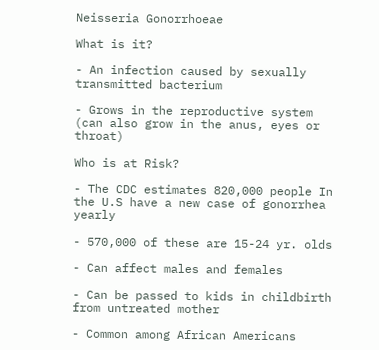Neisseria Gonorrhoeae

What is it?

- An infection caused by sexually transmitted bacterium

- Grows in the reproductive system (can also grow in the anus, eyes or throat)

Who is at Risk?

- The CDC estimates 820,000 people In the U.S have a new case of gonorrhea yearly

- 570,000 of these are 15-24 yr. olds

- Can affect males and females

- Can be passed to kids in childbirth from untreated mother

- Common among African Americans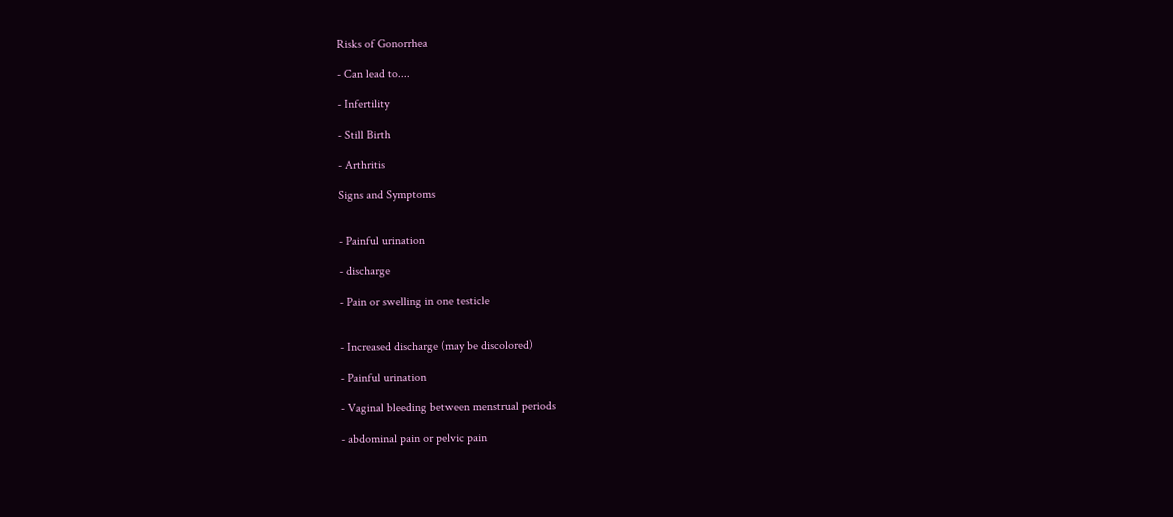Risks of Gonorrhea

- Can lead to....

- Infertility

- Still Birth

- Arthritis

Signs and Symptoms


- Painful urination

- discharge

- Pain or swelling in one testicle


- Increased discharge (may be discolored)

- Painful urination

- Vaginal bleeding between menstrual periods

- abdominal pain or pelvic pain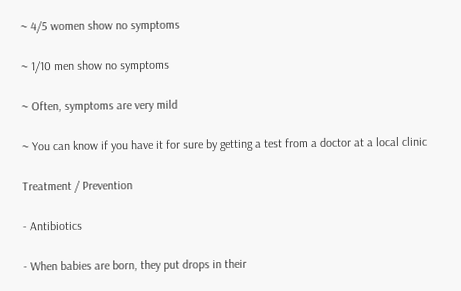~ 4/5 women show no symptoms

~ 1/10 men show no symptoms

~ Often, symptoms are very mild

~ You can know if you have it for sure by getting a test from a doctor at a local clinic

Treatment / Prevention

- Antibiotics

- When babies are born, they put drops in their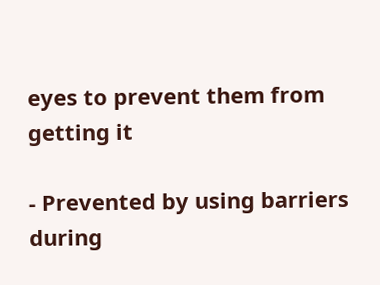eyes to prevent them from getting it

- Prevented by using barriers during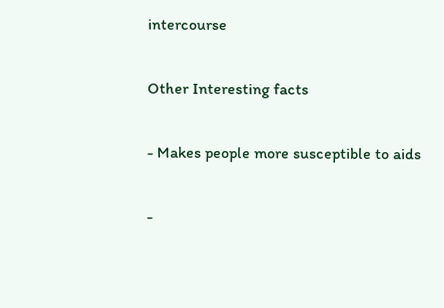intercourse

Other Interesting facts

- Makes people more susceptible to aids

-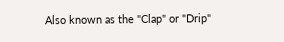Also known as the "Clap" or "Drip"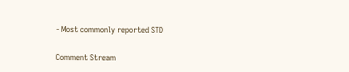- Most commonly reported STD

Comment Stream